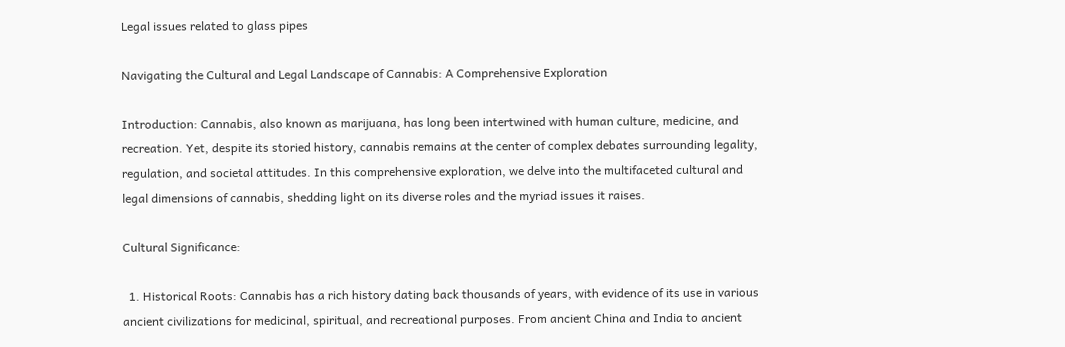Legal issues related to glass pipes

Navigating the Cultural and Legal Landscape of Cannabis: A Comprehensive Exploration

Introduction: Cannabis, also known as marijuana, has long been intertwined with human culture, medicine, and recreation. Yet, despite its storied history, cannabis remains at the center of complex debates surrounding legality, regulation, and societal attitudes. In this comprehensive exploration, we delve into the multifaceted cultural and legal dimensions of cannabis, shedding light on its diverse roles and the myriad issues it raises.

Cultural Significance:

  1. Historical Roots: Cannabis has a rich history dating back thousands of years, with evidence of its use in various ancient civilizations for medicinal, spiritual, and recreational purposes. From ancient China and India to ancient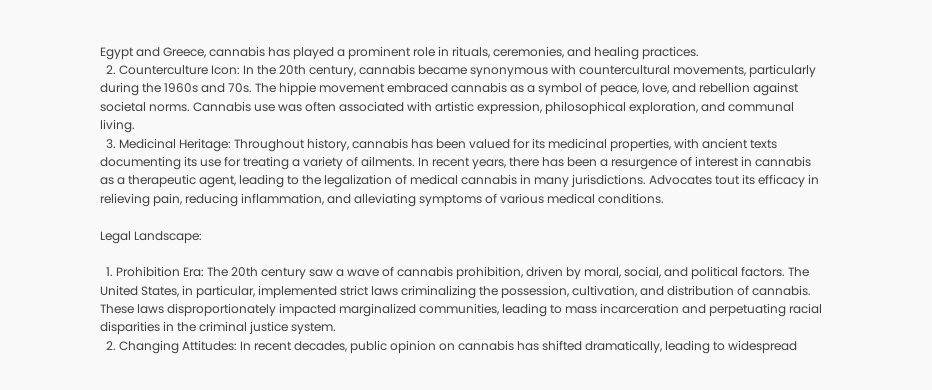Egypt and Greece, cannabis has played a prominent role in rituals, ceremonies, and healing practices.
  2. Counterculture Icon: In the 20th century, cannabis became synonymous with countercultural movements, particularly during the 1960s and 70s. The hippie movement embraced cannabis as a symbol of peace, love, and rebellion against societal norms. Cannabis use was often associated with artistic expression, philosophical exploration, and communal living.
  3. Medicinal Heritage: Throughout history, cannabis has been valued for its medicinal properties, with ancient texts documenting its use for treating a variety of ailments. In recent years, there has been a resurgence of interest in cannabis as a therapeutic agent, leading to the legalization of medical cannabis in many jurisdictions. Advocates tout its efficacy in relieving pain, reducing inflammation, and alleviating symptoms of various medical conditions.

Legal Landscape:

  1. Prohibition Era: The 20th century saw a wave of cannabis prohibition, driven by moral, social, and political factors. The United States, in particular, implemented strict laws criminalizing the possession, cultivation, and distribution of cannabis. These laws disproportionately impacted marginalized communities, leading to mass incarceration and perpetuating racial disparities in the criminal justice system.
  2. Changing Attitudes: In recent decades, public opinion on cannabis has shifted dramatically, leading to widespread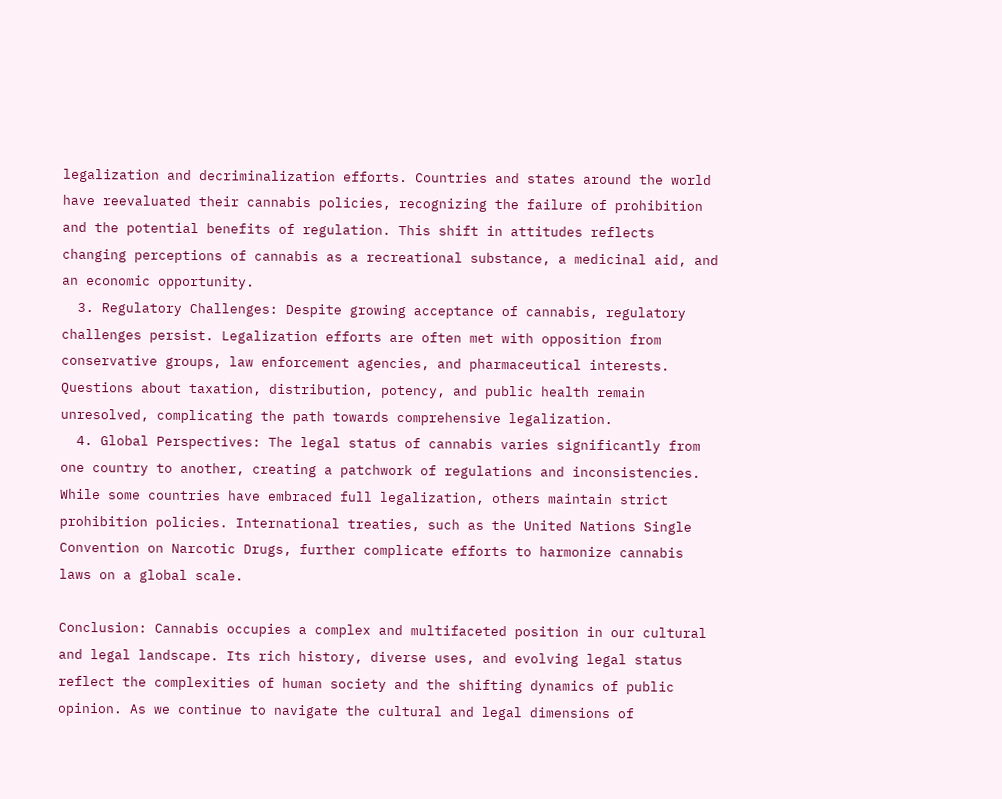legalization and decriminalization efforts. Countries and states around the world have reevaluated their cannabis policies, recognizing the failure of prohibition and the potential benefits of regulation. This shift in attitudes reflects changing perceptions of cannabis as a recreational substance, a medicinal aid, and an economic opportunity.
  3. Regulatory Challenges: Despite growing acceptance of cannabis, regulatory challenges persist. Legalization efforts are often met with opposition from conservative groups, law enforcement agencies, and pharmaceutical interests. Questions about taxation, distribution, potency, and public health remain unresolved, complicating the path towards comprehensive legalization.
  4. Global Perspectives: The legal status of cannabis varies significantly from one country to another, creating a patchwork of regulations and inconsistencies. While some countries have embraced full legalization, others maintain strict prohibition policies. International treaties, such as the United Nations Single Convention on Narcotic Drugs, further complicate efforts to harmonize cannabis laws on a global scale.

Conclusion: Cannabis occupies a complex and multifaceted position in our cultural and legal landscape. Its rich history, diverse uses, and evolving legal status reflect the complexities of human society and the shifting dynamics of public opinion. As we continue to navigate the cultural and legal dimensions of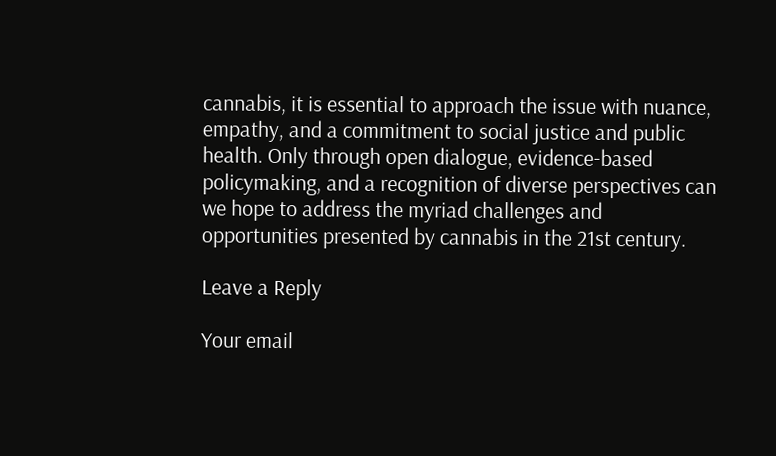cannabis, it is essential to approach the issue with nuance, empathy, and a commitment to social justice and public health. Only through open dialogue, evidence-based policymaking, and a recognition of diverse perspectives can we hope to address the myriad challenges and opportunities presented by cannabis in the 21st century.

Leave a Reply

Your email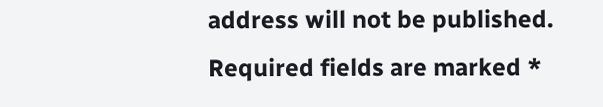address will not be published. Required fields are marked *